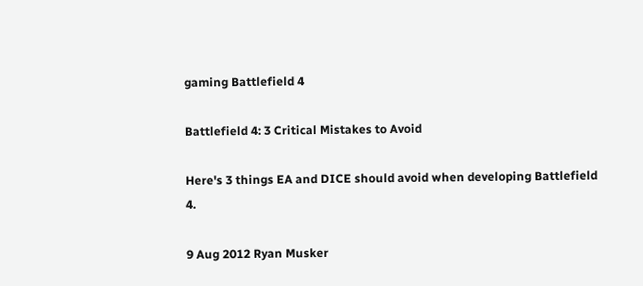gaming Battlefield 4

Battlefield 4: 3 Critical Mistakes to Avoid

Here's 3 things EA and DICE should avoid when developing Battlefield 4.

9 Aug 2012 Ryan Musker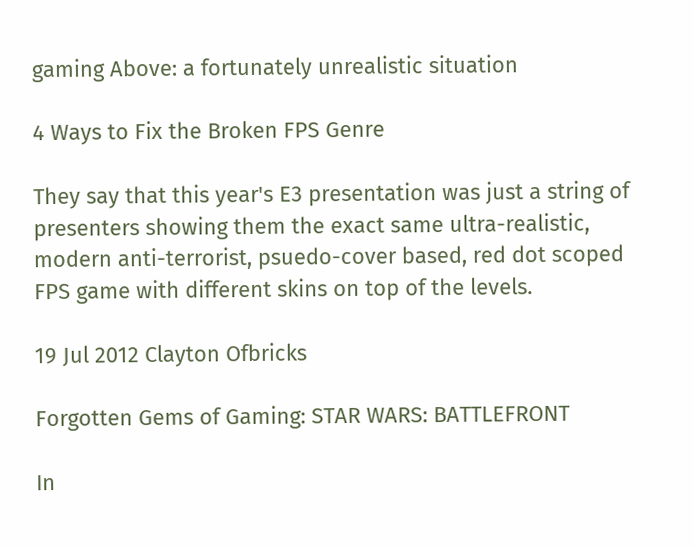gaming Above: a fortunately unrealistic situation

4 Ways to Fix the Broken FPS Genre

They say that this year's E3 presentation was just a string of presenters showing them the exact same ultra-realistic, modern anti-terrorist, psuedo-cover based, red dot scoped FPS game with different skins on top of the levels.

19 Jul 2012 Clayton Ofbricks

Forgotten Gems of Gaming: STAR WARS: BATTLEFRONT

In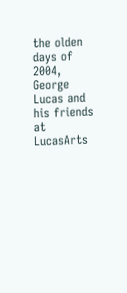the olden days of 2004, George Lucas and his friends at LucasArts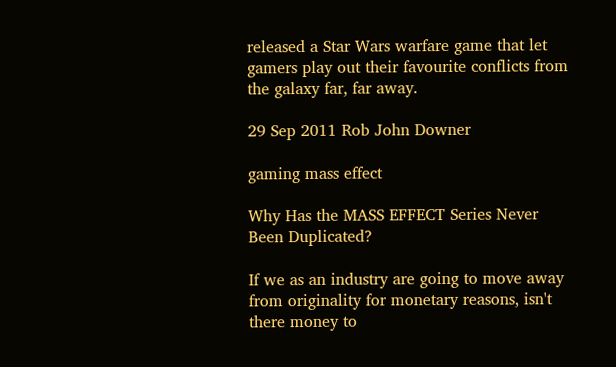released a Star Wars warfare game that let gamers play out their favourite conflicts from the galaxy far, far away.

29 Sep 2011 Rob John Downer

gaming mass effect

Why Has the MASS EFFECT Series Never Been Duplicated?

If we as an industry are going to move away from originality for monetary reasons, isn't there money to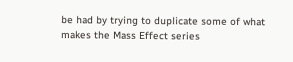be had by trying to duplicate some of what makes the Mass Effect series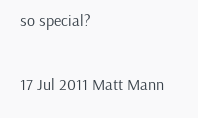so special?

17 Jul 2011 Matt Mann